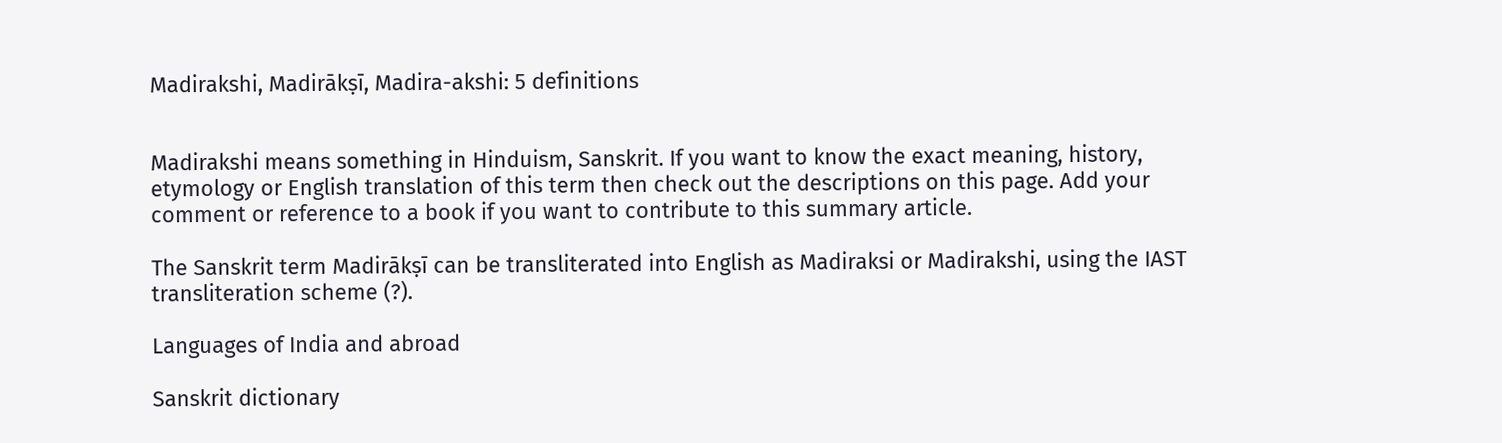Madirakshi, Madirākṣī, Madira-akshi: 5 definitions


Madirakshi means something in Hinduism, Sanskrit. If you want to know the exact meaning, history, etymology or English translation of this term then check out the descriptions on this page. Add your comment or reference to a book if you want to contribute to this summary article.

The Sanskrit term Madirākṣī can be transliterated into English as Madiraksi or Madirakshi, using the IAST transliteration scheme (?).

Languages of India and abroad

Sanskrit dictionary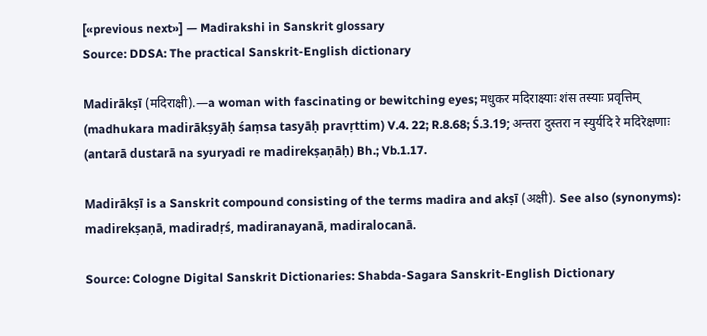[«previous next»] — Madirakshi in Sanskrit glossary
Source: DDSA: The practical Sanskrit-English dictionary

Madirākṣī (मदिराक्षी).—a woman with fascinating or bewitching eyes; मधुकर मदिराक्ष्याः शंस तस्याः प्रवृत्तिम् (madhukara madirākṣyāḥ śaṃsa tasyāḥ pravṛttim) V.4. 22; R.8.68; Ś.3.19; अन्तरा दुस्तरा न स्युर्यदि रे मदिरेक्षणाः (antarā dustarā na syuryadi re madirekṣaṇāḥ) Bh.; Vb.1.17.

Madirākṣī is a Sanskrit compound consisting of the terms madira and akṣī (अक्षी). See also (synonyms): madirekṣaṇā, madiradṛś, madiranayanā, madiralocanā.

Source: Cologne Digital Sanskrit Dictionaries: Shabda-Sagara Sanskrit-English Dictionary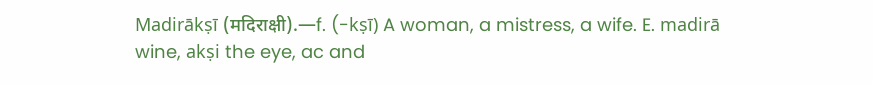Madirākṣī (मदिराक्षी).—f. (-kṣī) A woman, a mistress, a wife. E. madirā wine, akṣi the eye, ac and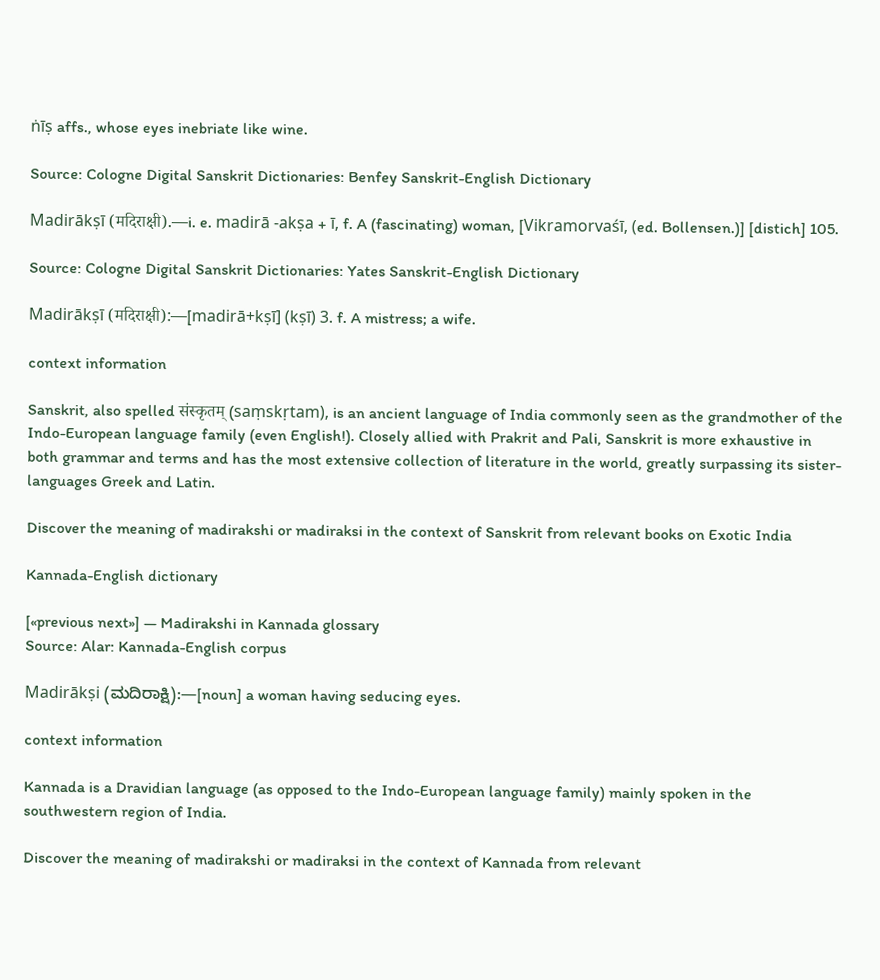ṅīṣ affs., whose eyes inebriate like wine.

Source: Cologne Digital Sanskrit Dictionaries: Benfey Sanskrit-English Dictionary

Madirākṣī (मदिराक्षी).—i. e. madirā -akṣa + ī, f. A (fascinating) woman, [Vikramorvaśī, (ed. Bollensen.)] [distich] 105.

Source: Cologne Digital Sanskrit Dictionaries: Yates Sanskrit-English Dictionary

Madirākṣī (मदिराक्षी):—[madirā+kṣī] (kṣī) 3. f. A mistress; a wife.

context information

Sanskrit, also spelled संस्कृतम् (saṃskṛtam), is an ancient language of India commonly seen as the grandmother of the Indo-European language family (even English!). Closely allied with Prakrit and Pali, Sanskrit is more exhaustive in both grammar and terms and has the most extensive collection of literature in the world, greatly surpassing its sister-languages Greek and Latin.

Discover the meaning of madirakshi or madiraksi in the context of Sanskrit from relevant books on Exotic India

Kannada-English dictionary

[«previous next»] — Madirakshi in Kannada glossary
Source: Alar: Kannada-English corpus

Madirākṣi (ಮದಿರಾಕ್ಷಿ):—[noun] a woman having seducing eyes.

context information

Kannada is a Dravidian language (as opposed to the Indo-European language family) mainly spoken in the southwestern region of India.

Discover the meaning of madirakshi or madiraksi in the context of Kannada from relevant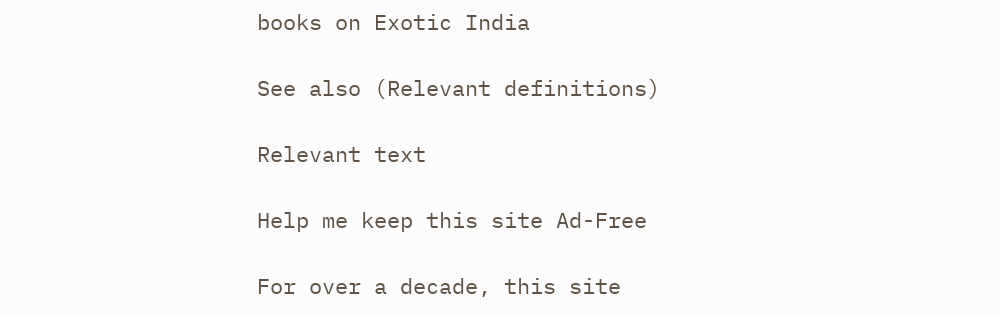books on Exotic India

See also (Relevant definitions)

Relevant text

Help me keep this site Ad-Free

For over a decade, this site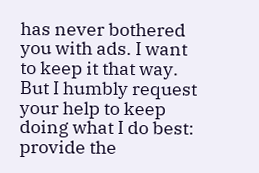has never bothered you with ads. I want to keep it that way. But I humbly request your help to keep doing what I do best: provide the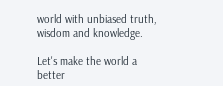world with unbiased truth, wisdom and knowledge.

Let's make the world a better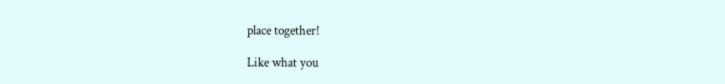place together!

Like what you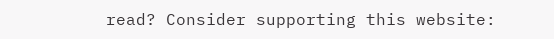read? Consider supporting this website: